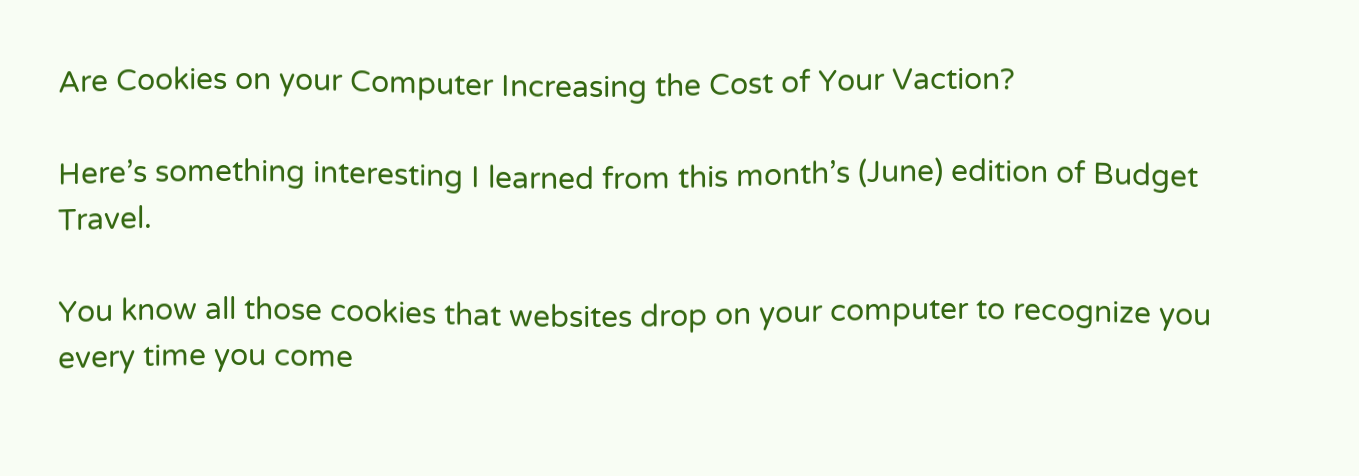Are Cookies on your Computer Increasing the Cost of Your Vaction?

Here’s something interesting I learned from this month’s (June) edition of Budget Travel.

You know all those cookies that websites drop on your computer to recognize you every time you come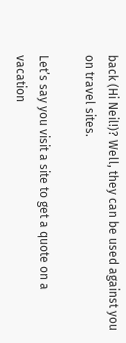back (Hi Neil!)? Well, they can be used against you on travel sites.

Let’s say you visit a site to get a quote on a vacation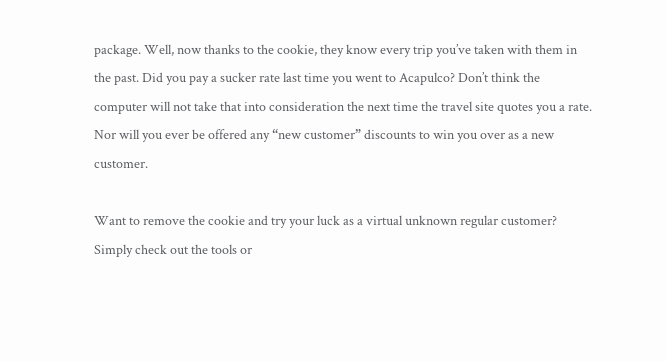package. Well, now thanks to the cookie, they know every trip you’ve taken with them in the past. Did you pay a sucker rate last time you went to Acapulco? Don’t think the computer will not take that into consideration the next time the travel site quotes you a rate. Nor will you ever be offered any “new customer” discounts to win you over as a new customer.

Want to remove the cookie and try your luck as a virtual unknown regular customer? Simply check out the tools or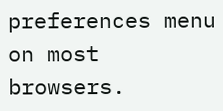preferences menu on most browsers.